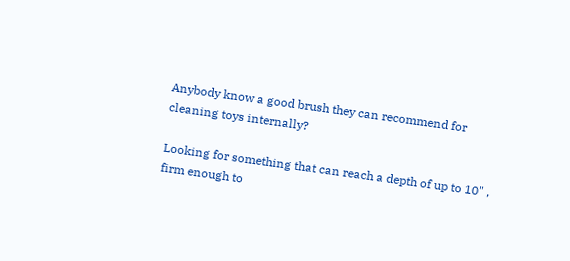Anybody know a good brush they can recommend for cleaning toys internally?

Looking for something that can reach a depth of up to 10" , firm enough to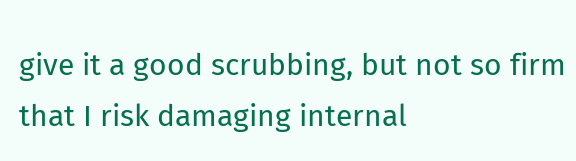give it a good scrubbing, but not so firm that I risk damaging internal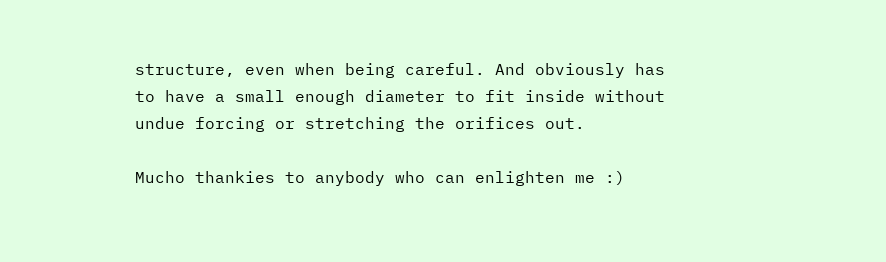structure, even when being careful. And obviously has to have a small enough diameter to fit inside without undue forcing or stretching the orifices out.

Mucho thankies to anybody who can enlighten me :)